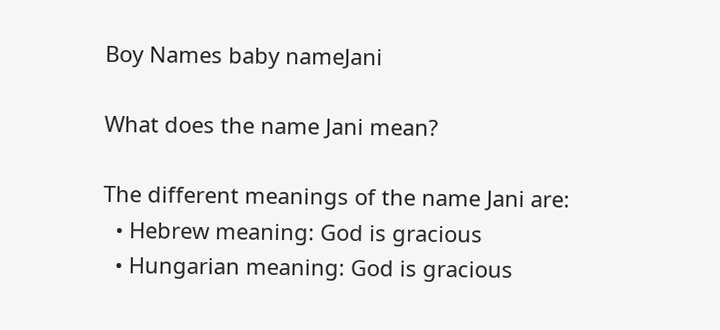Boy Names baby nameJani

What does the name Jani mean?

The different meanings of the name Jani are:
  • Hebrew meaning: God is gracious
  • Hungarian meaning: God is gracious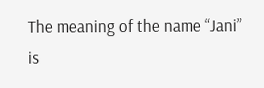The meaning of the name “Jani” is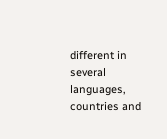different in several languages, countries and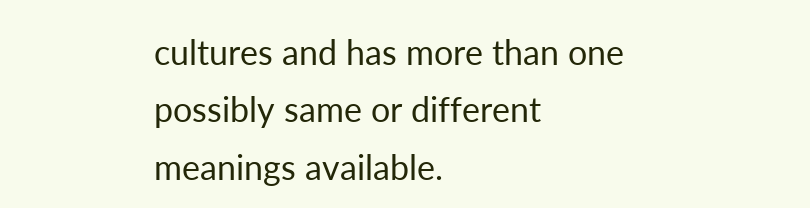cultures and has more than one possibly same or different meanings available.